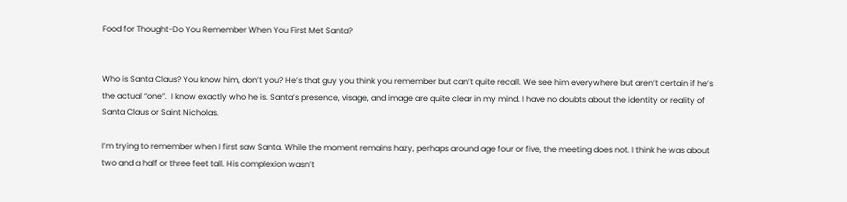Food for Thought-Do You Remember When You First Met Santa?


Who is Santa Claus? You know him, don’t you? He’s that guy you think you remember but can’t quite recall. We see him everywhere but aren’t certain if he’s the actual “one”.  I know exactly who he is. Santa’s presence, visage, and image are quite clear in my mind. I have no doubts about the identity or reality of Santa Claus or Saint Nicholas.

I’m trying to remember when I first saw Santa. While the moment remains hazy, perhaps around age four or five, the meeting does not. I think he was about two and a half or three feet tall. His complexion wasn’t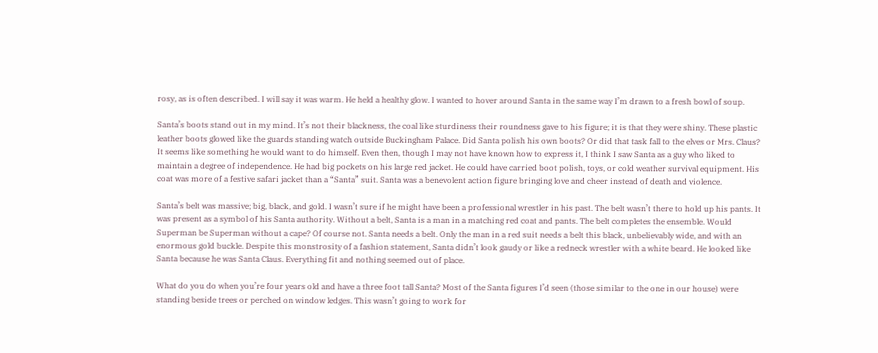rosy, as is often described. I will say it was warm. He held a healthy glow. I wanted to hover around Santa in the same way I’m drawn to a fresh bowl of soup.

Santa’s boots stand out in my mind. It’s not their blackness, the coal like sturdiness their roundness gave to his figure; it is that they were shiny. These plastic leather boots glowed like the guards standing watch outside Buckingham Palace. Did Santa polish his own boots? Or did that task fall to the elves or Mrs. Claus? It seems like something he would want to do himself. Even then, though I may not have known how to express it, I think I saw Santa as a guy who liked to maintain a degree of independence. He had big pockets on his large red jacket. He could have carried boot polish, toys, or cold weather survival equipment. His coat was more of a festive safari jacket than a “Santa” suit. Santa was a benevolent action figure bringing love and cheer instead of death and violence.

Santa’s belt was massive; big, black, and gold. I wasn’t sure if he might have been a professional wrestler in his past. The belt wasn’t there to hold up his pants. It was present as a symbol of his Santa authority. Without a belt, Santa is a man in a matching red coat and pants. The belt completes the ensemble. Would Superman be Superman without a cape? Of course not. Santa needs a belt. Only the man in a red suit needs a belt this black, unbelievably wide, and with an enormous gold buckle. Despite this monstrosity of a fashion statement, Santa didn’t look gaudy or like a redneck wrestler with a white beard. He looked like Santa because he was Santa Claus. Everything fit and nothing seemed out of place.

What do you do when you’re four years old and have a three foot tall Santa? Most of the Santa figures I’d seen (those similar to the one in our house) were standing beside trees or perched on window ledges. This wasn’t going to work for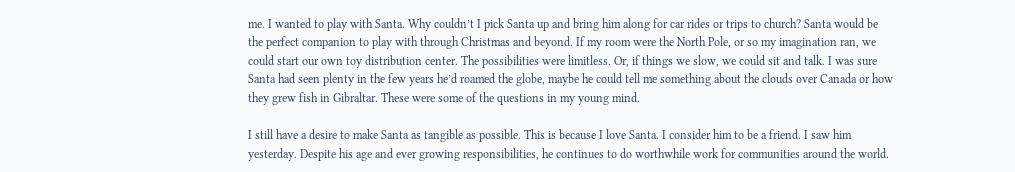me. I wanted to play with Santa. Why couldn’t I pick Santa up and bring him along for car rides or trips to church? Santa would be the perfect companion to play with through Christmas and beyond. If my room were the North Pole, or so my imagination ran, we could start our own toy distribution center. The possibilities were limitless. Or, if things we slow, we could sit and talk. I was sure Santa had seen plenty in the few years he’d roamed the globe, maybe he could tell me something about the clouds over Canada or how they grew fish in Gibraltar. These were some of the questions in my young mind.

I still have a desire to make Santa as tangible as possible. This is because I love Santa. I consider him to be a friend. I saw him yesterday. Despite his age and ever growing responsibilities, he continues to do worthwhile work for communities around the world.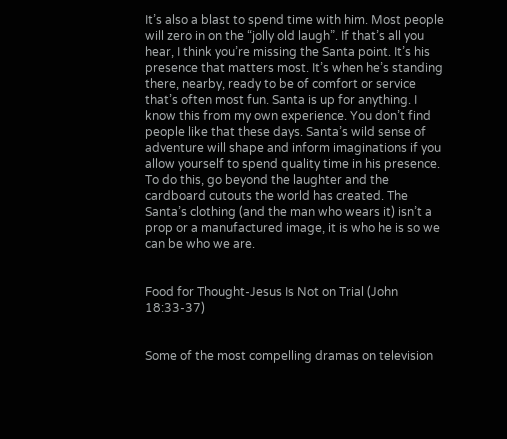It’s also a blast to spend time with him. Most people will zero in on the “jolly old laugh”. If that’s all you hear, I think you’re missing the Santa point. It’s his presence that matters most. It’s when he’s standing there, nearby, ready to be of comfort or service that’s often most fun. Santa is up for anything. I know this from my own experience. You don’t find people like that these days. Santa’s wild sense of adventure will shape and inform imaginations if you allow yourself to spend quality time in his presence. To do this, go beyond the laughter and the cardboard cutouts the world has created. The Santa’s clothing (and the man who wears it) isn’t a prop or a manufactured image, it is who he is so we can be who we are.


Food for Thought-Jesus Is Not on Trial (John 18:33-37)


Some of the most compelling dramas on television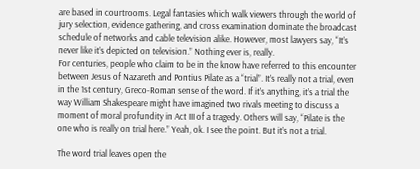are based in courtrooms. Legal fantasies which walk viewers through the world of jury selection, evidence gathering, and cross examination dominate the broadcast schedule of networks and cable television alike. However, most lawyers say, “It’s never like it’s depicted on television.” Nothing ever is, really.
For centuries, people who claim to be in the know have referred to this encounter between Jesus of Nazareth and Pontius Pilate as a “trial”. It’s really not a trial, even in the 1st century, Greco-Roman sense of the word. If it’s anything, it’s a trial the way William Shakespeare might have imagined two rivals meeting to discuss a moment of moral profundity in Act III of a tragedy. Others will say, “Pilate is the one who is really on trial here.” Yeah, ok. I see the point. But it’s not a trial.

The word trial leaves open the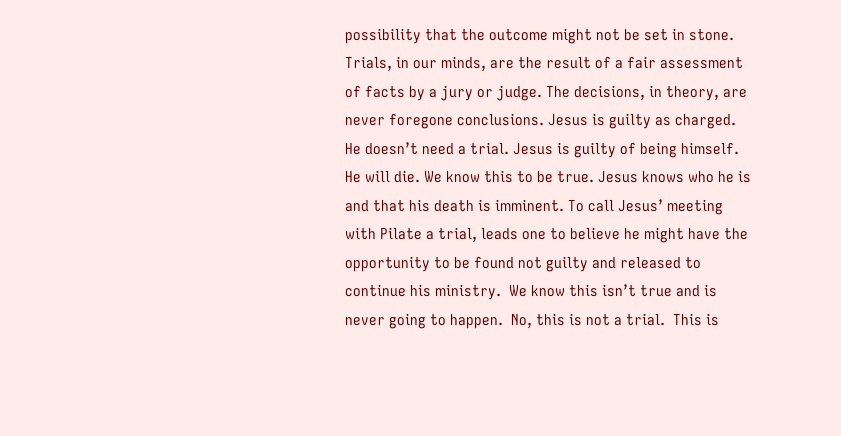possibility that the outcome might not be set in stone. Trials, in our minds, are the result of a fair assessment of facts by a jury or judge. The decisions, in theory, are never foregone conclusions. Jesus is guilty as charged. He doesn’t need a trial. Jesus is guilty of being himself. He will die. We know this to be true. Jesus knows who he is and that his death is imminent. To call Jesus’ meeting with Pilate a trial, leads one to believe he might have the opportunity to be found not guilty and released to continue his ministry.  We know this isn’t true and is never going to happen.  No, this is not a trial.  This is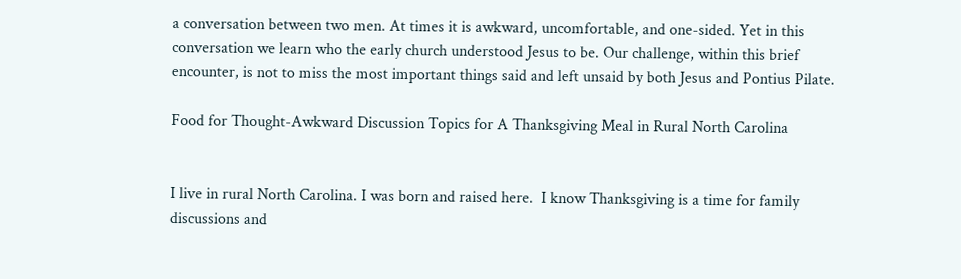a conversation between two men. At times it is awkward, uncomfortable, and one-sided. Yet in this conversation we learn who the early church understood Jesus to be. Our challenge, within this brief encounter, is not to miss the most important things said and left unsaid by both Jesus and Pontius Pilate.

Food for Thought-Awkward Discussion Topics for A Thanksgiving Meal in Rural North Carolina


I live in rural North Carolina. I was born and raised here.  I know Thanksgiving is a time for family discussions and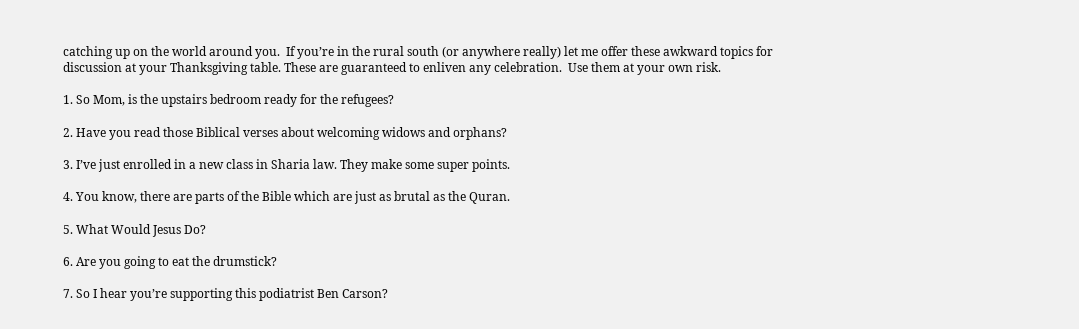catching up on the world around you.  If you’re in the rural south (or anywhere really) let me offer these awkward topics for discussion at your Thanksgiving table. These are guaranteed to enliven any celebration.  Use them at your own risk.

1. So Mom, is the upstairs bedroom ready for the refugees?

2. Have you read those Biblical verses about welcoming widows and orphans?

3. I’ve just enrolled in a new class in Sharia law. They make some super points.

4. You know, there are parts of the Bible which are just as brutal as the Quran.

5. What Would Jesus Do?

6. Are you going to eat the drumstick?

7. So I hear you’re supporting this podiatrist Ben Carson?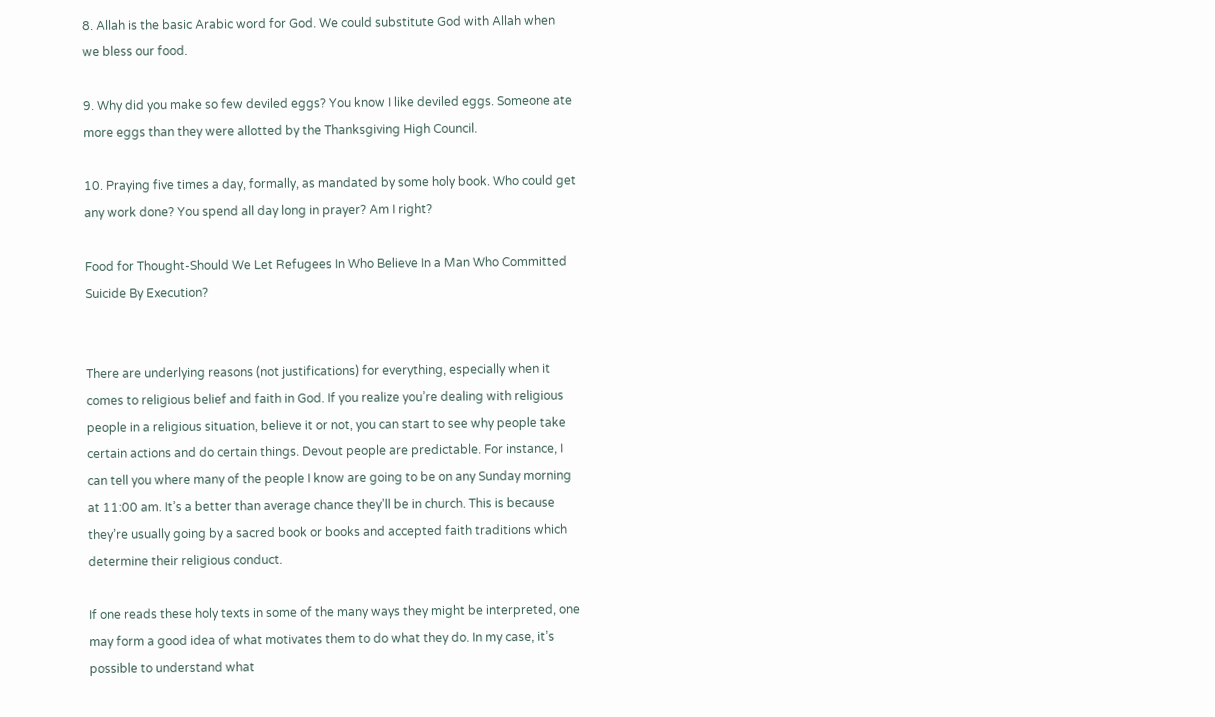8. Allah is the basic Arabic word for God. We could substitute God with Allah when we bless our food.

9. Why did you make so few deviled eggs? You know I like deviled eggs. Someone ate more eggs than they were allotted by the Thanksgiving High Council.

10. Praying five times a day, formally, as mandated by some holy book. Who could get any work done? You spend all day long in prayer? Am I right?

Food for Thought-Should We Let Refugees In Who Believe In a Man Who Committed Suicide By Execution?


There are underlying reasons (not justifications) for everything, especially when it comes to religious belief and faith in God. If you realize you’re dealing with religious people in a religious situation, believe it or not, you can start to see why people take certain actions and do certain things. Devout people are predictable. For instance, I can tell you where many of the people I know are going to be on any Sunday morning at 11:00 am. It’s a better than average chance they’ll be in church. This is because they’re usually going by a sacred book or books and accepted faith traditions which determine their religious conduct.

If one reads these holy texts in some of the many ways they might be interpreted, one may form a good idea of what motivates them to do what they do. In my case, it’s possible to understand what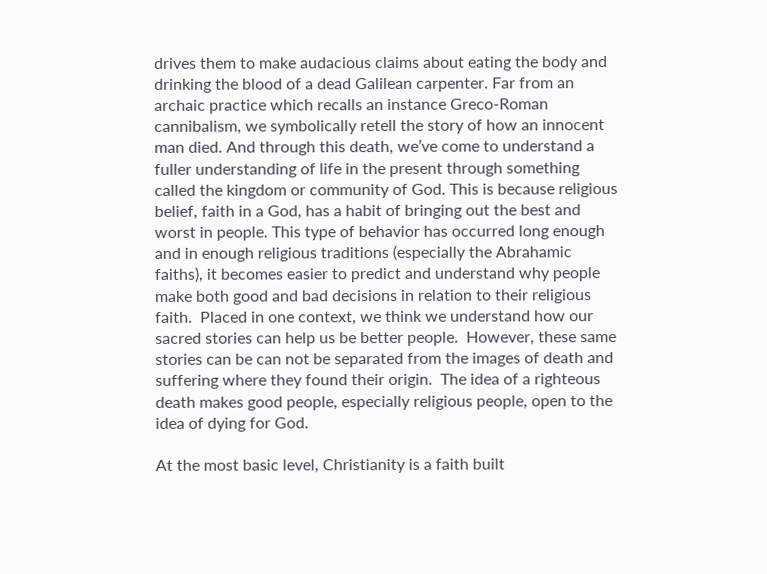drives them to make audacious claims about eating the body and drinking the blood of a dead Galilean carpenter. Far from an archaic practice which recalls an instance Greco-Roman cannibalism, we symbolically retell the story of how an innocent man died. And through this death, we’ve come to understand a fuller understanding of life in the present through something called the kingdom or community of God. This is because religious belief, faith in a God, has a habit of bringing out the best and worst in people. This type of behavior has occurred long enough and in enough religious traditions (especially the Abrahamic faiths), it becomes easier to predict and understand why people make both good and bad decisions in relation to their religious faith.  Placed in one context, we think we understand how our sacred stories can help us be better people.  However, these same stories can be can not be separated from the images of death and suffering where they found their origin.  The idea of a righteous death makes good people, especially religious people, open to the idea of dying for God.

At the most basic level, Christianity is a faith built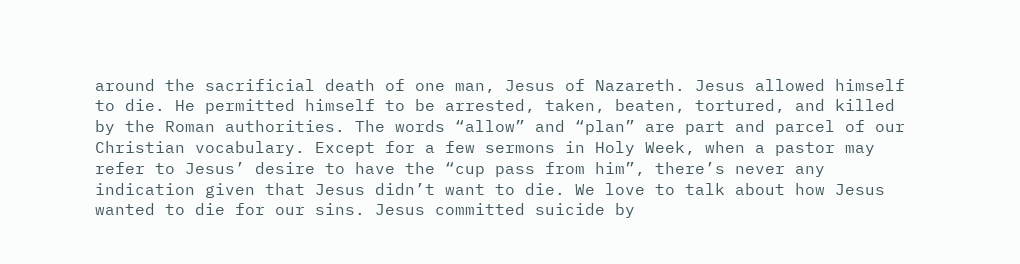around the sacrificial death of one man, Jesus of Nazareth. Jesus allowed himself to die. He permitted himself to be arrested, taken, beaten, tortured, and killed by the Roman authorities. The words “allow” and “plan” are part and parcel of our Christian vocabulary. Except for a few sermons in Holy Week, when a pastor may refer to Jesus’ desire to have the “cup pass from him”, there’s never any indication given that Jesus didn’t want to die. We love to talk about how Jesus wanted to die for our sins. Jesus committed suicide by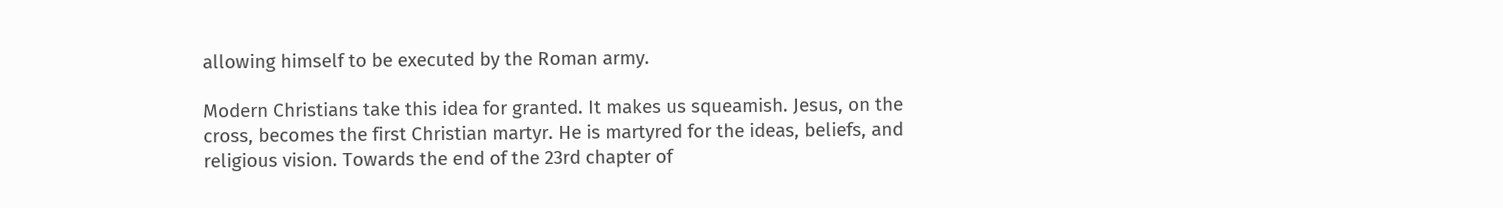allowing himself to be executed by the Roman army.

Modern Christians take this idea for granted. It makes us squeamish. Jesus, on the cross, becomes the first Christian martyr. He is martyred for the ideas, beliefs, and religious vision. Towards the end of the 23rd chapter of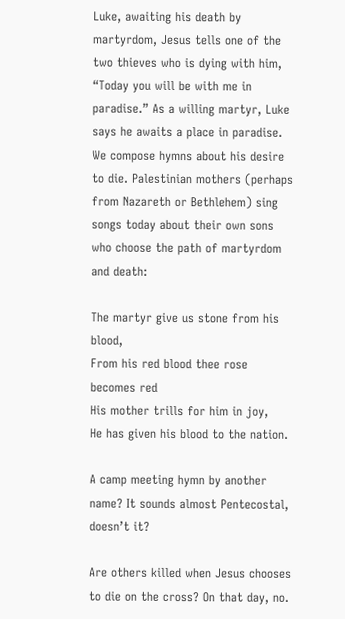Luke, awaiting his death by martyrdom, Jesus tells one of the two thieves who is dying with him, “Today you will be with me in paradise.” As a willing martyr, Luke says he awaits a place in paradise. We compose hymns about his desire to die. Palestinian mothers (perhaps from Nazareth or Bethlehem) sing songs today about their own sons who choose the path of martyrdom and death:

The martyr give us stone from his blood,
From his red blood thee rose becomes red
His mother trills for him in joy,
He has given his blood to the nation.

A camp meeting hymn by another name? It sounds almost Pentecostal, doesn’t it?

Are others killed when Jesus chooses to die on the cross? On that day, no.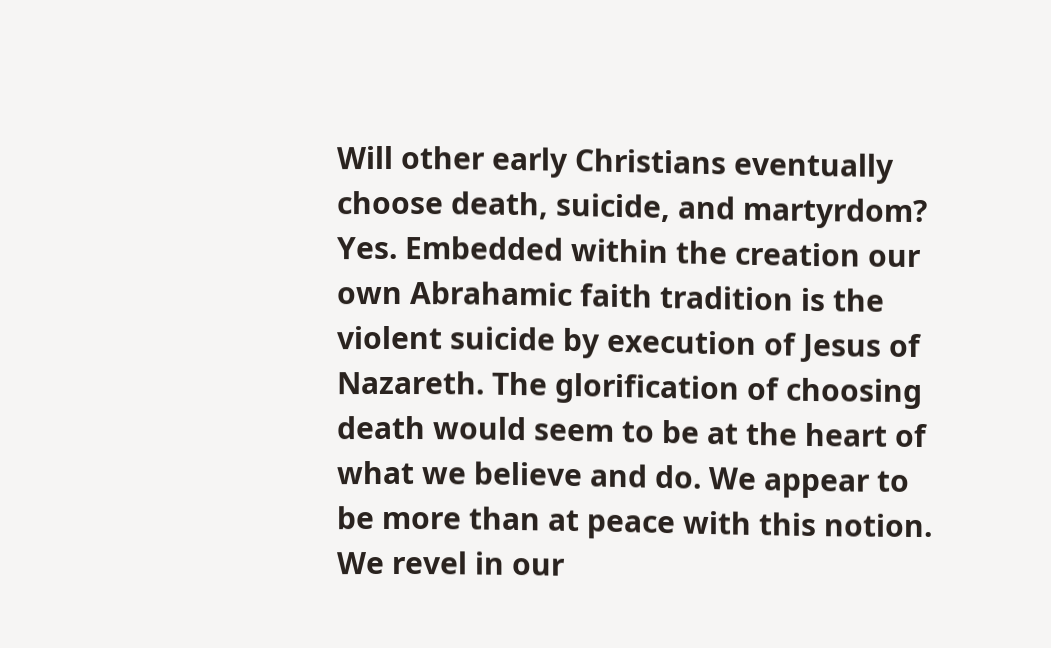Will other early Christians eventually choose death, suicide, and martyrdom? Yes. Embedded within the creation our own Abrahamic faith tradition is the violent suicide by execution of Jesus of Nazareth. The glorification of choosing death would seem to be at the heart of what we believe and do. We appear to be more than at peace with this notion.  We revel in our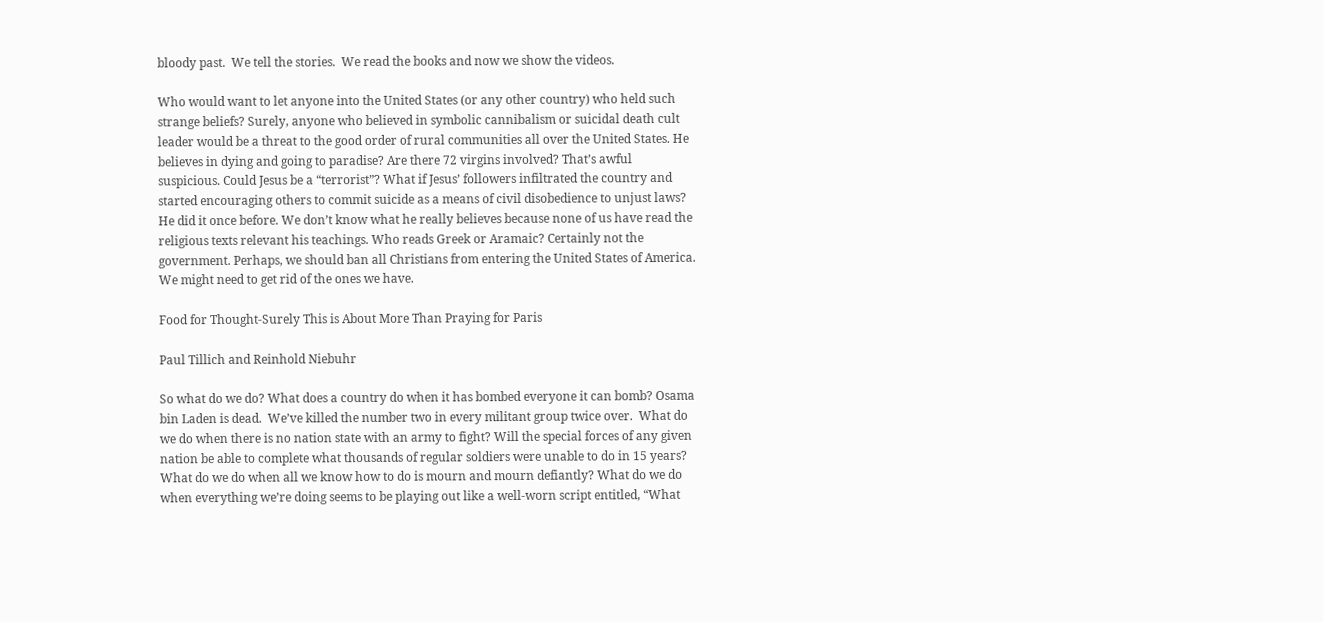bloody past.  We tell the stories.  We read the books and now we show the videos.

Who would want to let anyone into the United States (or any other country) who held such strange beliefs? Surely, anyone who believed in symbolic cannibalism or suicidal death cult leader would be a threat to the good order of rural communities all over the United States. He believes in dying and going to paradise? Are there 72 virgins involved? That’s awful suspicious. Could Jesus be a “terrorist”? What if Jesus’ followers infiltrated the country and started encouraging others to commit suicide as a means of civil disobedience to unjust laws? He did it once before. We don’t know what he really believes because none of us have read the religious texts relevant his teachings. Who reads Greek or Aramaic? Certainly not the government. Perhaps, we should ban all Christians from entering the United States of America. We might need to get rid of the ones we have.

Food for Thought-Surely This is About More Than Praying for Paris

Paul Tillich and Reinhold Niebuhr

So what do we do? What does a country do when it has bombed everyone it can bomb? Osama bin Laden is dead.  We’ve killed the number two in every militant group twice over.  What do we do when there is no nation state with an army to fight? Will the special forces of any given nation be able to complete what thousands of regular soldiers were unable to do in 15 years? What do we do when all we know how to do is mourn and mourn defiantly? What do we do when everything we’re doing seems to be playing out like a well-worn script entitled, “What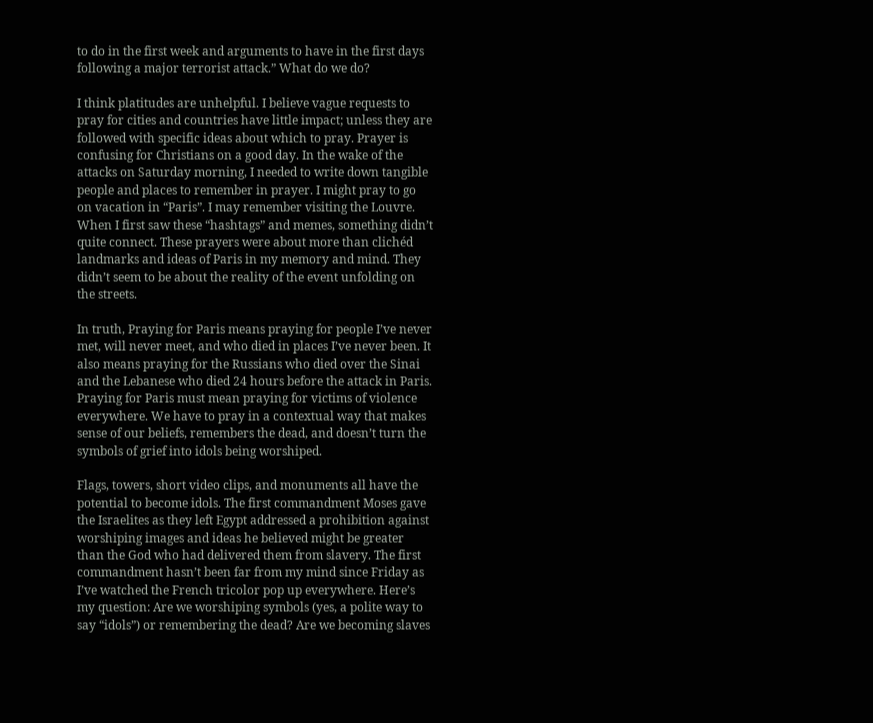to do in the first week and arguments to have in the first days following a major terrorist attack.” What do we do?

I think platitudes are unhelpful. I believe vague requests to pray for cities and countries have little impact; unless they are followed with specific ideas about which to pray. Prayer is confusing for Christians on a good day. In the wake of the attacks on Saturday morning, I needed to write down tangible people and places to remember in prayer. I might pray to go on vacation in “Paris”. I may remember visiting the Louvre. When I first saw these “hashtags” and memes, something didn’t quite connect. These prayers were about more than clichéd landmarks and ideas of Paris in my memory and mind. They didn’t seem to be about the reality of the event unfolding on the streets.

In truth, Praying for Paris means praying for people I’ve never met, will never meet, and who died in places I’ve never been. It also means praying for the Russians who died over the Sinai and the Lebanese who died 24 hours before the attack in Paris. Praying for Paris must mean praying for victims of violence everywhere. We have to pray in a contextual way that makes sense of our beliefs, remembers the dead, and doesn’t turn the symbols of grief into idols being worshiped.

Flags, towers, short video clips, and monuments all have the potential to become idols. The first commandment Moses gave the Israelites as they left Egypt addressed a prohibition against worshiping images and ideas he believed might be greater than the God who had delivered them from slavery. The first commandment hasn’t been far from my mind since Friday as I’ve watched the French tricolor pop up everywhere. Here’s my question: Are we worshiping symbols (yes, a polite way to say “idols”) or remembering the dead? Are we becoming slaves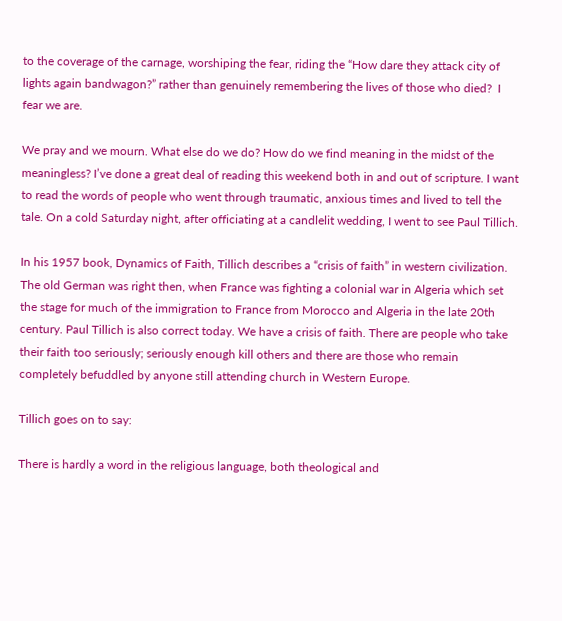to the coverage of the carnage, worshiping the fear, riding the “How dare they attack city of lights again bandwagon?” rather than genuinely remembering the lives of those who died?  I fear we are.

We pray and we mourn. What else do we do? How do we find meaning in the midst of the meaningless? I’ve done a great deal of reading this weekend both in and out of scripture. I want to read the words of people who went through traumatic, anxious times and lived to tell the tale. On a cold Saturday night, after officiating at a candlelit wedding, I went to see Paul Tillich.

In his 1957 book, Dynamics of Faith, Tillich describes a “crisis of faith” in western civilization. The old German was right then, when France was fighting a colonial war in Algeria which set the stage for much of the immigration to France from Morocco and Algeria in the late 20th century. Paul Tillich is also correct today. We have a crisis of faith. There are people who take their faith too seriously; seriously enough kill others and there are those who remain completely befuddled by anyone still attending church in Western Europe.

Tillich goes on to say:

There is hardly a word in the religious language, both theological and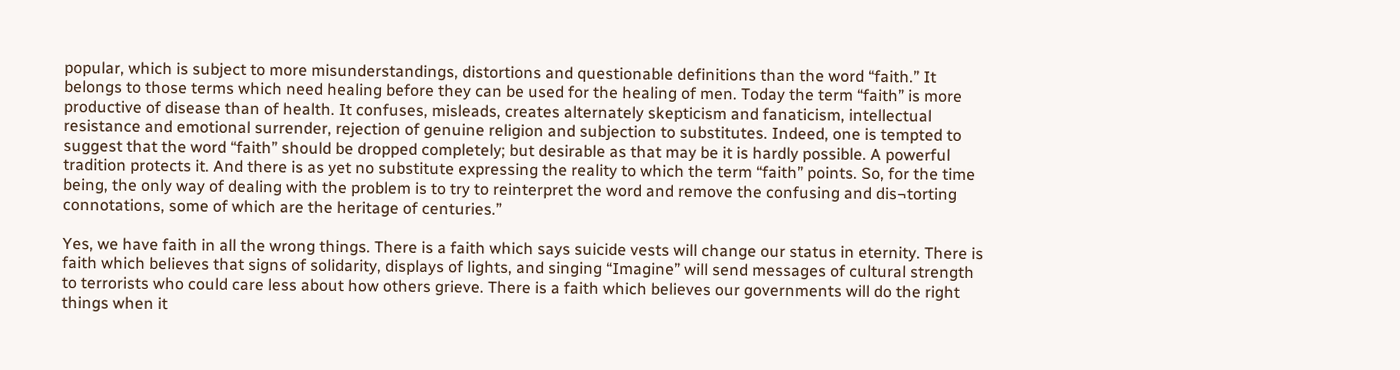popular, which is subject to more misunderstandings, distortions and questionable definitions than the word “faith.” It belongs to those terms which need healing before they can be used for the healing of men. Today the term “faith” is more productive of disease than of health. It confuses, misleads, creates alternately skepticism and fanaticism, intellectual resistance and emotional surrender, rejection of genuine religion and subjection to substitutes. Indeed, one is tempted to suggest that the word “faith” should be dropped completely; but desirable as that may be it is hardly possible. A powerful tradition protects it. And there is as yet no substitute expressing the reality to which the term “faith” points. So, for the time being, the only way of dealing with the problem is to try to reinterpret the word and remove the confusing and dis¬torting connotations, some of which are the heritage of centuries.”

Yes, we have faith in all the wrong things. There is a faith which says suicide vests will change our status in eternity. There is faith which believes that signs of solidarity, displays of lights, and singing “Imagine” will send messages of cultural strength to terrorists who could care less about how others grieve. There is a faith which believes our governments will do the right things when it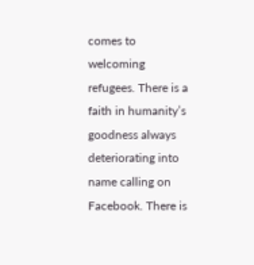comes to welcoming refugees. There is a faith in humanity’s goodness always deteriorating into name calling on Facebook. There is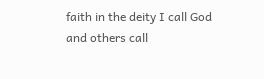faith in the deity I call God and others call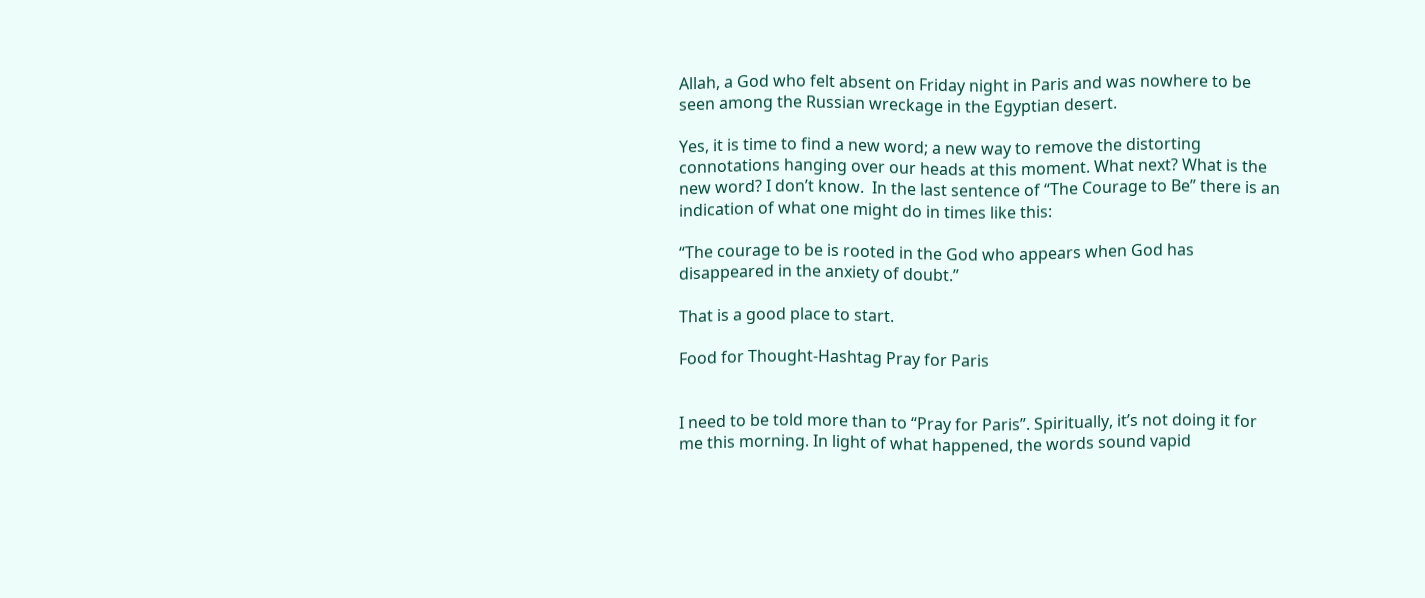Allah, a God who felt absent on Friday night in Paris and was nowhere to be seen among the Russian wreckage in the Egyptian desert.

Yes, it is time to find a new word; a new way to remove the distorting connotations hanging over our heads at this moment. What next? What is the new word? I don’t know.  In the last sentence of “The Courage to Be” there is an indication of what one might do in times like this:

“The courage to be is rooted in the God who appears when God has disappeared in the anxiety of doubt.”

That is a good place to start.

Food for Thought-Hashtag Pray for Paris


I need to be told more than to “Pray for Paris”. Spiritually, it’s not doing it for me this morning. In light of what happened, the words sound vapid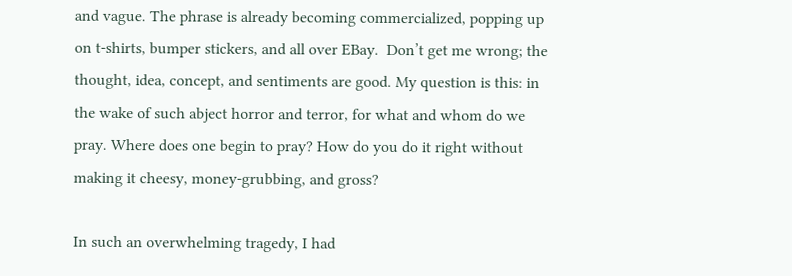and vague. The phrase is already becoming commercialized, popping up on t-shirts, bumper stickers, and all over EBay.  Don’t get me wrong; the thought, idea, concept, and sentiments are good. My question is this: in the wake of such abject horror and terror, for what and whom do we pray. Where does one begin to pray? How do you do it right without making it cheesy, money-grubbing, and gross?

In such an overwhelming tragedy, I had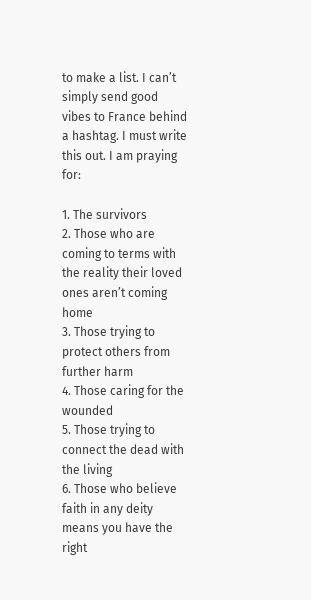to make a list. I can’t simply send good vibes to France behind a hashtag. I must write this out. I am praying for:

1. The survivors
2. Those who are coming to terms with the reality their loved ones aren’t coming home
3. Those trying to protect others from further harm
4. Those caring for the wounded
5. Those trying to connect the dead with the living
6. Those who believe faith in any deity means you have the right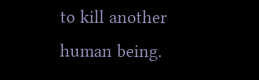to kill another human being.